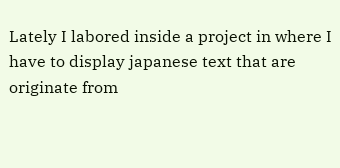Lately I labored inside a project in where I have to display japanese text that are originate from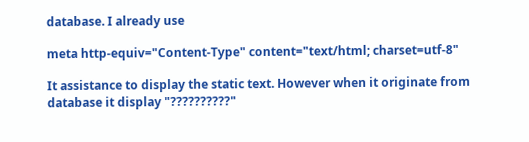database. I already use

meta http-equiv="Content-Type" content="text/html; charset=utf-8"

It assistance to display the static text. However when it originate from database it display "??????????"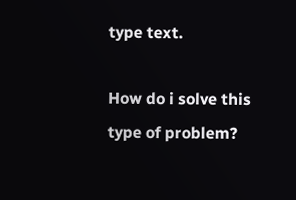type text.

How do i solve this type of problem?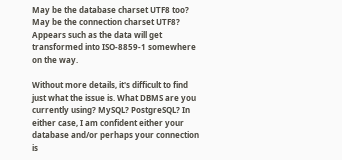May be the database charset UTF8 too? May be the connection charset UTF8? Appears such as the data will get transformed into ISO-8859-1 somewhere on the way.

Without more details, it's difficult to find just what the issue is. What DBMS are you currently using? MySQL? PostgreSQL? In either case, I am confident either your database and/or perhaps your connection is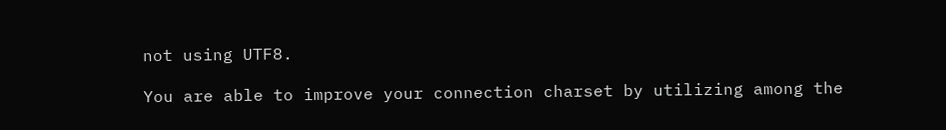not using UTF8.

You are able to improve your connection charset by utilizing among the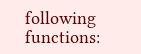following functions: